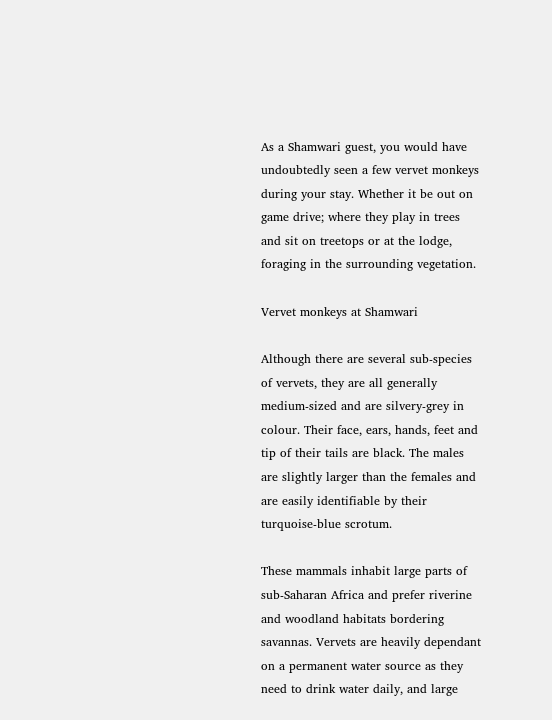As a Shamwari guest, you would have undoubtedly seen a few vervet monkeys during your stay. Whether it be out on game drive; where they play in trees and sit on treetops or at the lodge, foraging in the surrounding vegetation.

Vervet monkeys at Shamwari

Although there are several sub-species of vervets, they are all generally medium-sized and are silvery-grey in colour. Their face, ears, hands, feet and tip of their tails are black. The males are slightly larger than the females and are easily identifiable by their turquoise-blue scrotum.

These mammals inhabit large parts of sub-Saharan Africa and prefer riverine and woodland habitats bordering savannas. Vervets are heavily dependant on a permanent water source as they need to drink water daily, and large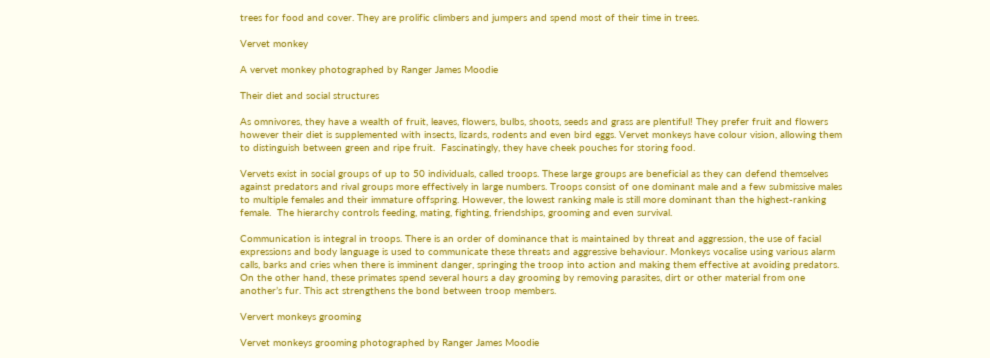trees for food and cover. They are prolific climbers and jumpers and spend most of their time in trees.

Vervet monkey

A vervet monkey photographed by Ranger James Moodie

Their diet and social structures

As omnivores, they have a wealth of fruit, leaves, flowers, bulbs, shoots, seeds and grass are plentiful! They prefer fruit and flowers however their diet is supplemented with insects, lizards, rodents and even bird eggs. Vervet monkeys have colour vision, allowing them to distinguish between green and ripe fruit.  Fascinatingly, they have cheek pouches for storing food.

Vervets exist in social groups of up to 50 individuals, called troops. These large groups are beneficial as they can defend themselves against predators and rival groups more effectively in large numbers. Troops consist of one dominant male and a few submissive males to multiple females and their immature offspring. However, the lowest ranking male is still more dominant than the highest-ranking female.  The hierarchy controls feeding, mating, fighting, friendships, grooming and even survival.

Communication is integral in troops. There is an order of dominance that is maintained by threat and aggression, the use of facial expressions and body language is used to communicate these threats and aggressive behaviour. Monkeys vocalise using various alarm calls, barks and cries when there is imminent danger, springing the troop into action and making them effective at avoiding predators. On the other hand, these primates spend several hours a day grooming by removing parasites, dirt or other material from one another’s fur. This act strengthens the bond between troop members.

Ververt monkeys grooming

Vervet monkeys grooming photographed by Ranger James Moodie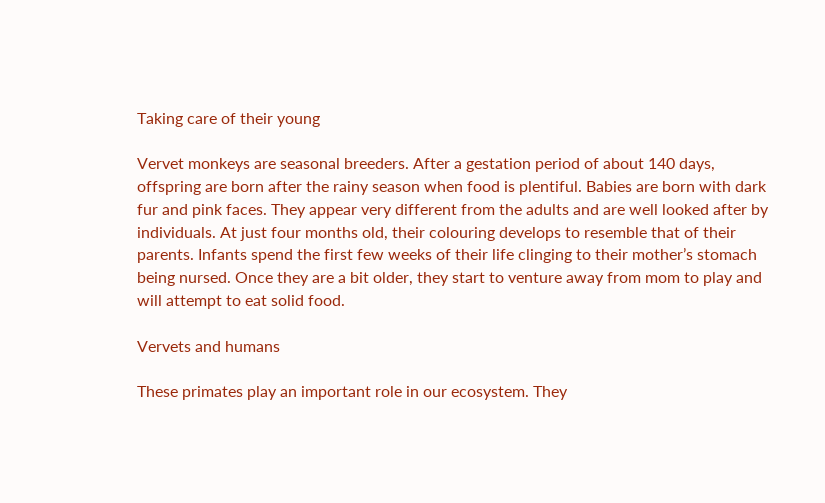Taking care of their young

Vervet monkeys are seasonal breeders. After a gestation period of about 140 days, offspring are born after the rainy season when food is plentiful. Babies are born with dark fur and pink faces. They appear very different from the adults and are well looked after by individuals. At just four months old, their colouring develops to resemble that of their parents. Infants spend the first few weeks of their life clinging to their mother’s stomach being nursed. Once they are a bit older, they start to venture away from mom to play and will attempt to eat solid food.

Vervets and humans

These primates play an important role in our ecosystem. They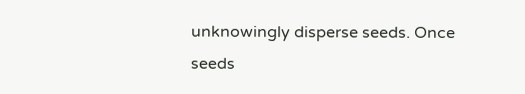unknowingly disperse seeds. Once seeds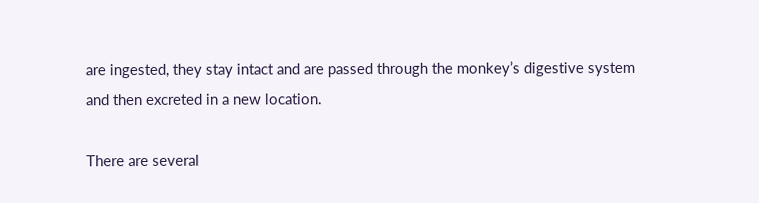are ingested, they stay intact and are passed through the monkey’s digestive system and then excreted in a new location.

There are several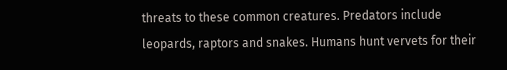threats to these common creatures. Predators include leopards, raptors and snakes. Humans hunt vervets for their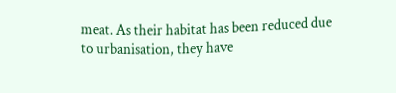meat. As their habitat has been reduced due to urbanisation, they have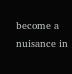become a nuisance in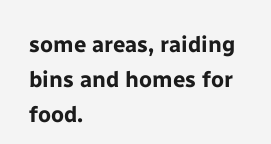some areas, raiding bins and homes for food.